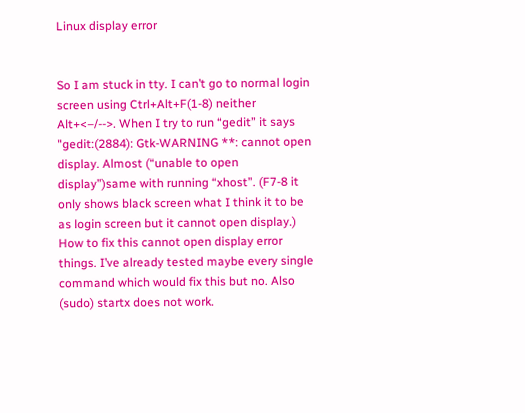Linux display error


So I am stuck in tty. I can’t go to normal login screen using Ctrl+Alt+F(1-8) neither Alt+<–/-->. When I try to run “gedit” it says "gedit:(2884): Gtk-WARNING **: cannot open display. Almost (“unable to open display”)same with running “xhost”. (F7-8 it only shows black screen what I think it to be as login screen but it cannot open display.) How to fix this cannot open display error things. I’ve already tested maybe every single command which would fix this but no. Also (sudo) startx does not work.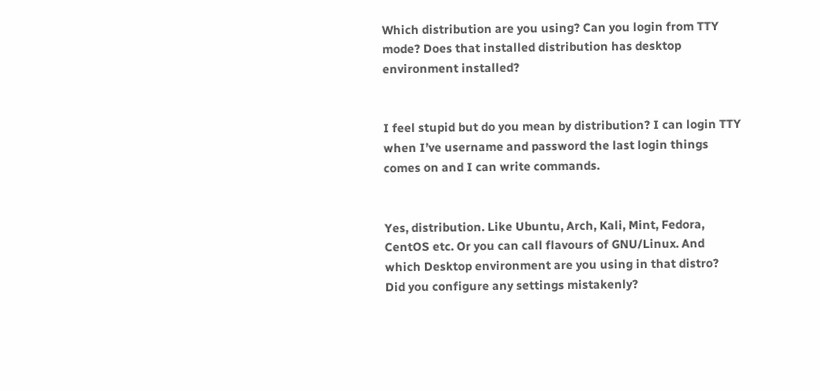Which distribution are you using? Can you login from TTY mode? Does that installed distribution has desktop environment installed?


I feel stupid but do you mean by distribution? I can login TTY when I’ve username and password the last login things comes on and I can write commands.


Yes, distribution. Like Ubuntu, Arch, Kali, Mint, Fedora, CentOS etc. Or you can call flavours of GNU/Linux. And which Desktop environment are you using in that distro?
Did you configure any settings mistakenly?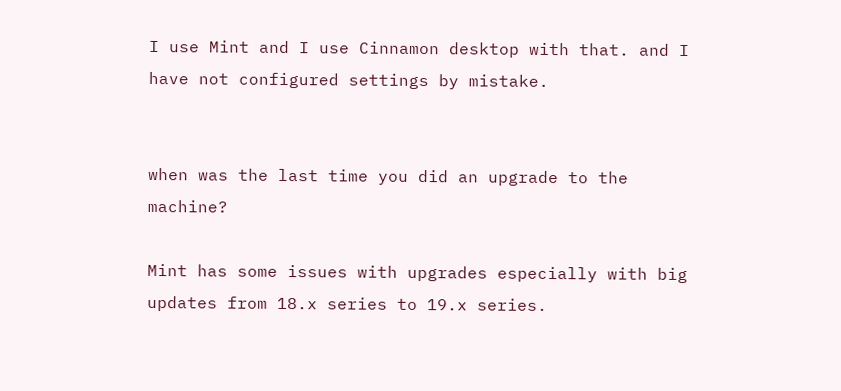I use Mint and I use Cinnamon desktop with that. and I have not configured settings by mistake.


when was the last time you did an upgrade to the machine?

Mint has some issues with upgrades especially with big updates from 18.x series to 19.x series.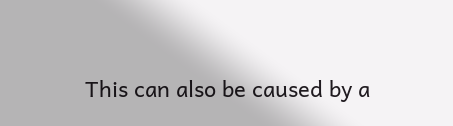This can also be caused by a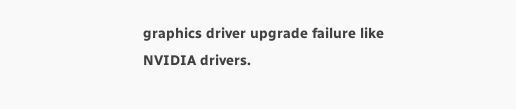graphics driver upgrade failure like NVIDIA drivers.